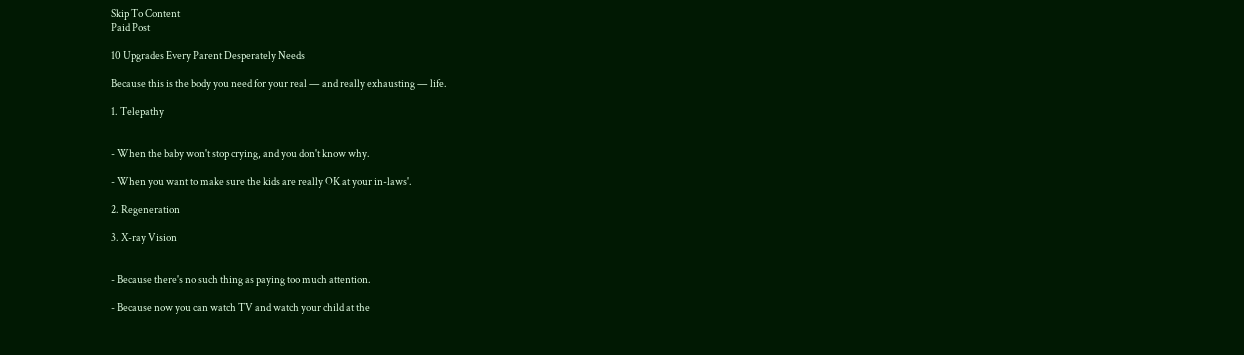Skip To Content
Paid Post

10 Upgrades Every Parent Desperately Needs

Because this is the body you need for your real — and really exhausting — life.

1. Telepathy


- When the baby won't stop crying, and you don't know why.

- When you want to make sure the kids are really OK at your in-laws'.

2. Regeneration

3. X-ray Vision


- Because there's no such thing as paying too much attention.

- Because now you can watch TV and watch your child at the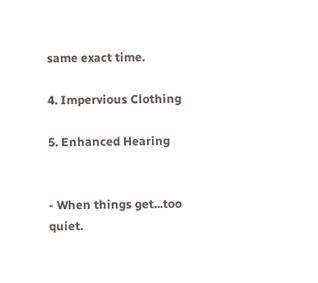same exact time.

4. Impervious Clothing

5. Enhanced Hearing


- When things get...too quiet.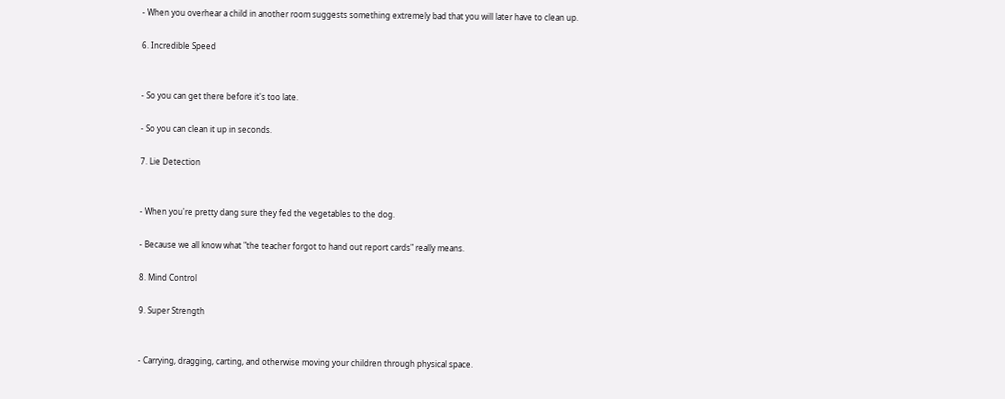- When you overhear a child in another room suggests something extremely bad that you will later have to clean up.

6. Incredible Speed


- So you can get there before it's too late.

- So you can clean it up in seconds.

7. Lie Detection


- When you're pretty dang sure they fed the vegetables to the dog.

- Because we all know what "the teacher forgot to hand out report cards" really means.

8. Mind Control

9. Super Strength


- Carrying, dragging, carting, and otherwise moving your children through physical space.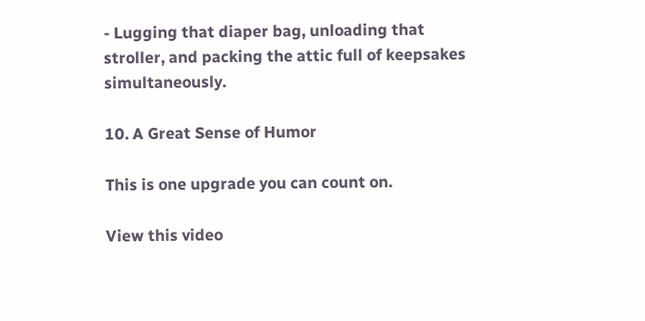- Lugging that diaper bag, unloading that stroller, and packing the attic full of keepsakes simultaneously.

10. A Great Sense of Humor

This is one upgrade you can count on.

View this video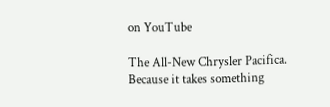on YouTube

The All-New Chrysler Pacifica. Because it takes something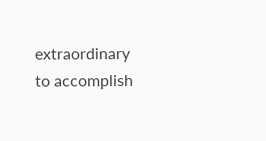extraordinary to accomplish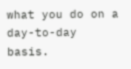what you do on a day-to-day basis.